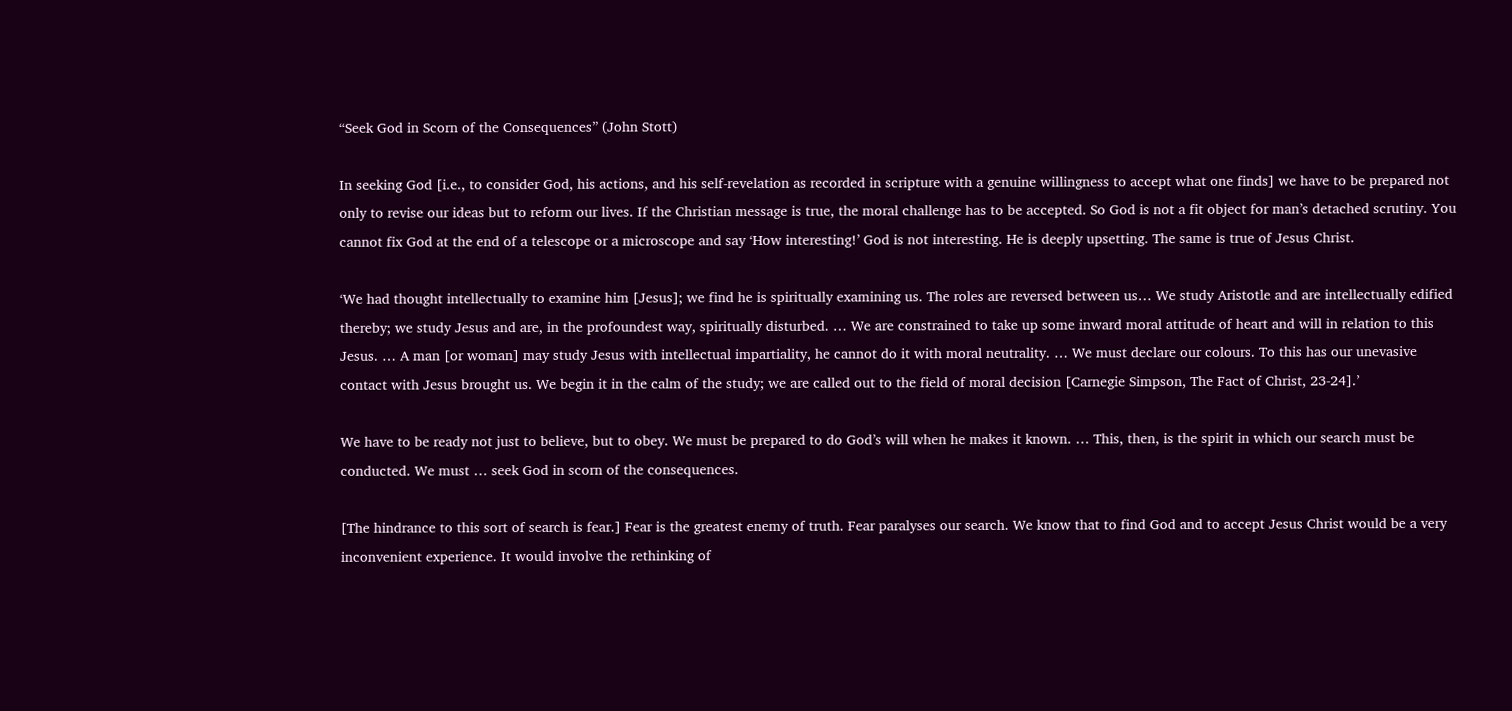“Seek God in Scorn of the Consequences” (John Stott)

In seeking God [i.e., to consider God, his actions, and his self-revelation as recorded in scripture with a genuine willingness to accept what one finds] we have to be prepared not only to revise our ideas but to reform our lives. If the Christian message is true, the moral challenge has to be accepted. So God is not a fit object for man’s detached scrutiny. You cannot fix God at the end of a telescope or a microscope and say ‘How interesting!’ God is not interesting. He is deeply upsetting. The same is true of Jesus Christ.

‘We had thought intellectually to examine him [Jesus]; we find he is spiritually examining us. The roles are reversed between us… We study Aristotle and are intellectually edified thereby; we study Jesus and are, in the profoundest way, spiritually disturbed. … We are constrained to take up some inward moral attitude of heart and will in relation to this Jesus. … A man [or woman] may study Jesus with intellectual impartiality, he cannot do it with moral neutrality. … We must declare our colours. To this has our unevasive contact with Jesus brought us. We begin it in the calm of the study; we are called out to the field of moral decision [Carnegie Simpson, The Fact of Christ, 23-24].’

We have to be ready not just to believe, but to obey. We must be prepared to do God’s will when he makes it known. … This, then, is the spirit in which our search must be conducted. We must … seek God in scorn of the consequences.

[The hindrance to this sort of search is fear.] Fear is the greatest enemy of truth. Fear paralyses our search. We know that to find God and to accept Jesus Christ would be a very inconvenient experience. It would involve the rethinking of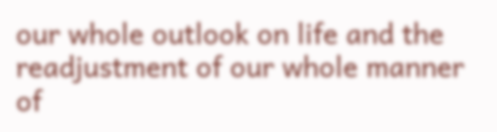our whole outlook on life and the readjustment of our whole manner of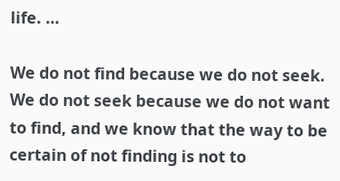life. …

We do not find because we do not seek. We do not seek because we do not want to find, and we know that the way to be certain of not finding is not to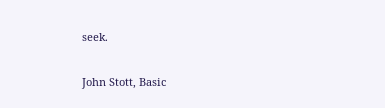seek.

John Stott, Basic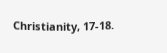Christianity, 17-18.